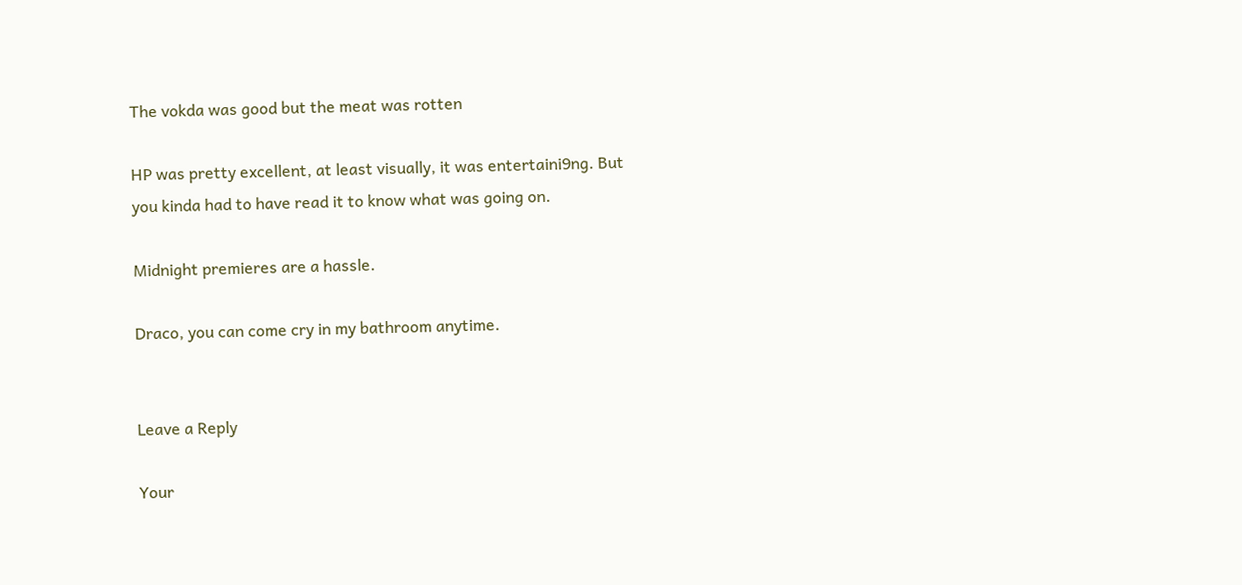The vokda was good but the meat was rotten

HP was pretty excellent, at least visually, it was entertaini9ng. But you kinda had to have read it to know what was going on.

Midnight premieres are a hassle.

Draco, you can come cry in my bathroom anytime.


Leave a Reply

Your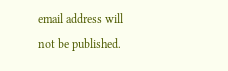email address will not be published.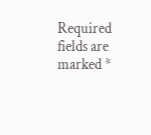Required fields are marked *